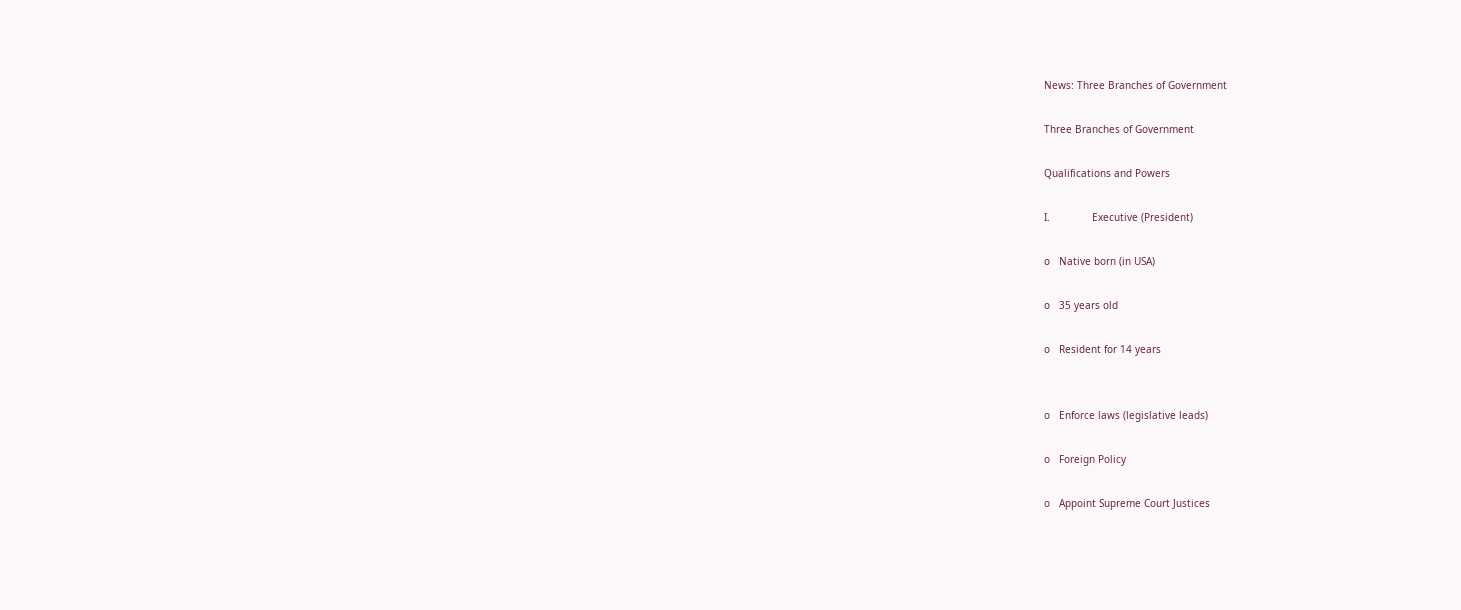News: Three Branches of Government

Three Branches of Government

Qualifications and Powers

I.              Executive (President)

o   Native born (in USA)

o   35 years old

o   Resident for 14 years


o   Enforce laws (legislative leads)

o   Foreign Policy

o   Appoint Supreme Court Justices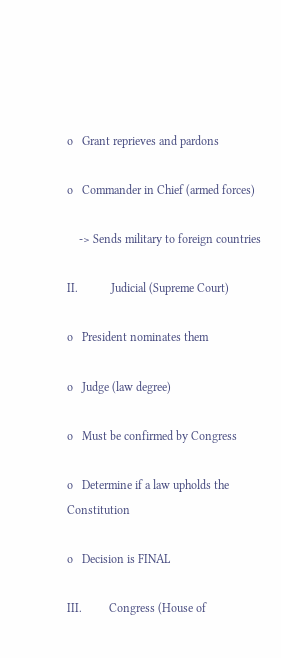o   Grant reprieves and pardons

o   Commander in Chief (armed forces)

    -> Sends military to foreign countries

II.           Judicial (Supreme Court)

o   President nominates them

o   Judge (law degree)

o   Must be confirmed by Congress

o   Determine if a law upholds the Constitution

o   Decision is FINAL

III.         Congress (House of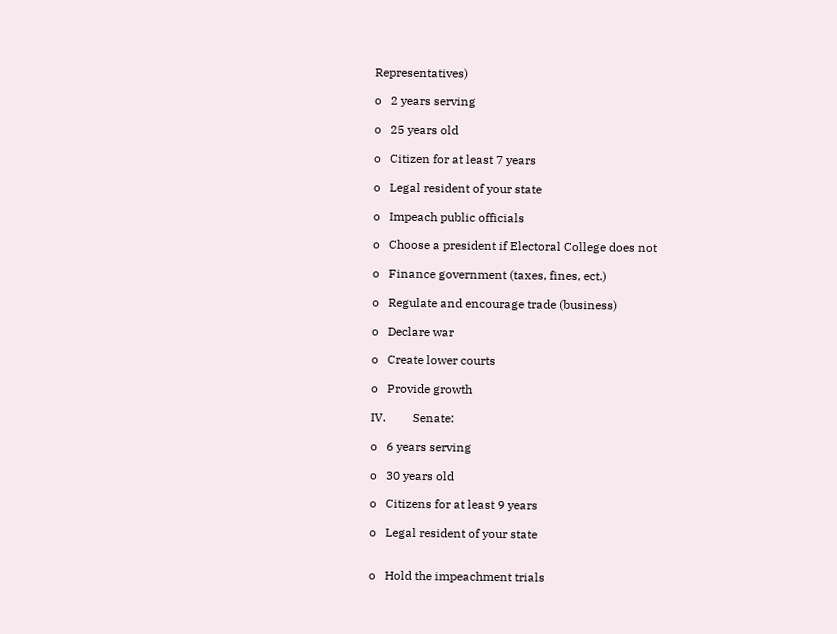Representatives)

o   2 years serving

o   25 years old

o   Citizen for at least 7 years

o   Legal resident of your state

o   Impeach public officials

o   Choose a president if Electoral College does not

o   Finance government (taxes, fines, ect.)

o   Regulate and encourage trade (business)

o   Declare war

o   Create lower courts

o   Provide growth

IV.         Senate:

o   6 years serving

o   30 years old

o   Citizens for at least 9 years

o   Legal resident of your state


o   Hold the impeachment trials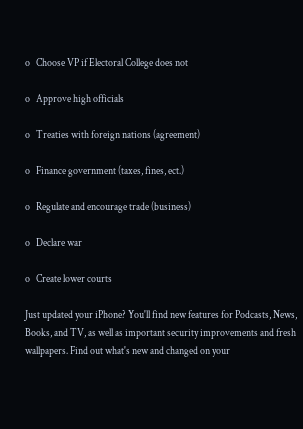o   Choose VP if Electoral College does not

o   Approve high officials

o   Treaties with foreign nations (agreement)

o   Finance government (taxes, fines, ect.)

o   Regulate and encourage trade (business)

o   Declare war

o   Create lower courts

Just updated your iPhone? You'll find new features for Podcasts, News, Books, and TV, as well as important security improvements and fresh wallpapers. Find out what's new and changed on your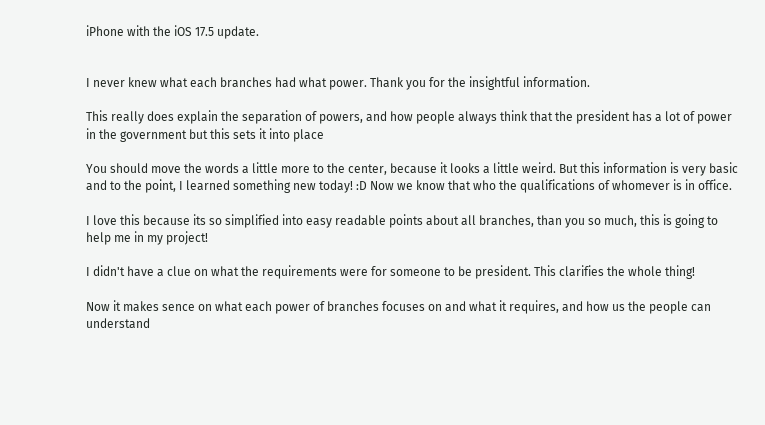iPhone with the iOS 17.5 update.


I never knew what each branches had what power. Thank you for the insightful information.

This really does explain the separation of powers, and how people always think that the president has a lot of power in the government but this sets it into place

You should move the words a little more to the center, because it looks a little weird. But this information is very basic and to the point, I learned something new today! :D Now we know that who the qualifications of whomever is in office.

I love this because its so simplified into easy readable points about all branches, than you so much, this is going to help me in my project!

I didn't have a clue on what the requirements were for someone to be president. This clarifies the whole thing!

Now it makes sence on what each power of branches focuses on and what it requires, and how us the people can understand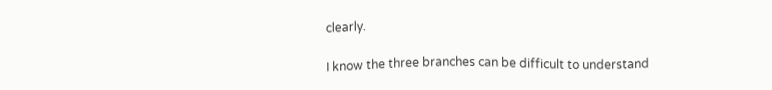clearly.

I know the three branches can be difficult to understand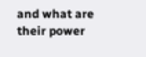and what are their power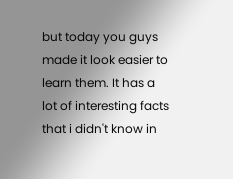but today you guys made it look easier to learn them. It has a lot of interesting facts that i didn't know in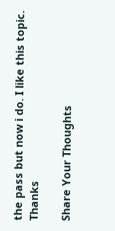the pass but now i do. I like this topic. Thanks

Share Your Thoughts